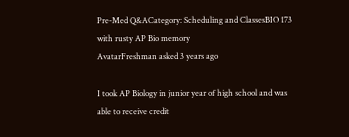Pre-Med Q&ACategory: Scheduling and ClassesBIO 173 with rusty AP Bio memory
AvatarFreshman asked 3 years ago

I took AP Biology in junior year of high school and was able to receive credit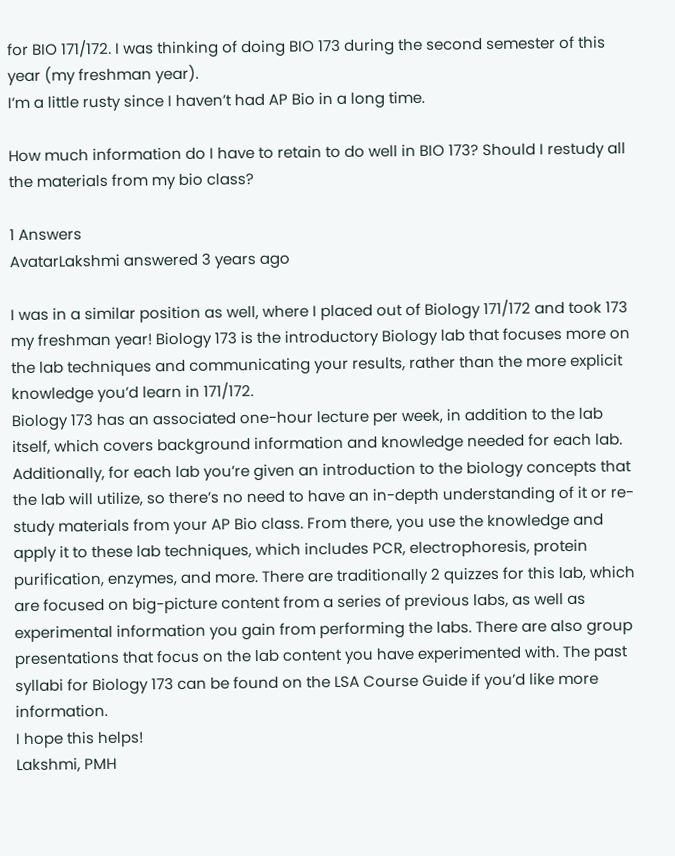for BIO 171/172. I was thinking of doing BIO 173 during the second semester of this year (my freshman year).
I’m a little rusty since I haven’t had AP Bio in a long time.

How much information do I have to retain to do well in BIO 173? Should I restudy all the materials from my bio class?

1 Answers
AvatarLakshmi answered 3 years ago

I was in a similar position as well, where I placed out of Biology 171/172 and took 173 my freshman year! Biology 173 is the introductory Biology lab that focuses more on the lab techniques and communicating your results, rather than the more explicit knowledge you’d learn in 171/172.
Biology 173 has an associated one-hour lecture per week, in addition to the lab itself, which covers background information and knowledge needed for each lab. Additionally, for each lab you’re given an introduction to the biology concepts that the lab will utilize, so there’s no need to have an in-depth understanding of it or re-study materials from your AP Bio class. From there, you use the knowledge and apply it to these lab techniques, which includes PCR, electrophoresis, protein purification, enzymes, and more. There are traditionally 2 quizzes for this lab, which are focused on big-picture content from a series of previous labs, as well as experimental information you gain from performing the labs. There are also group presentations that focus on the lab content you have experimented with. The past syllabi for Biology 173 can be found on the LSA Course Guide if you’d like more information.
I hope this helps!
Lakshmi, PMH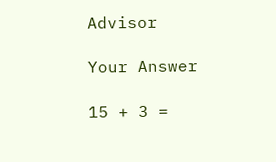Advisor

Your Answer

15 + 3 =